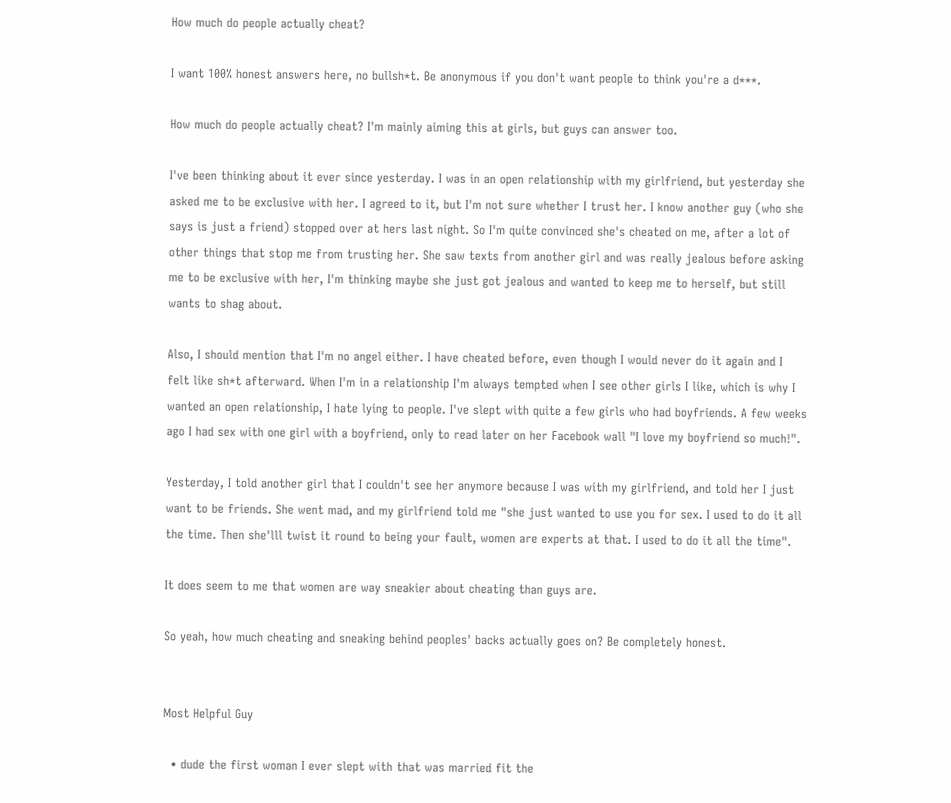How much do people actually cheat?

I want 100% honest answers here, no bullsh*t. Be anonymous if you don't want people to think you're a d***.

How much do people actually cheat? I'm mainly aiming this at girls, but guys can answer too.

I've been thinking about it ever since yesterday. I was in an open relationship with my girlfriend, but yesterday she asked me to be exclusive with her. I agreed to it, but I'm not sure whether I trust her. I know another guy (who she says is just a friend) stopped over at hers last night. So I'm quite convinced she's cheated on me, after a lot of other things that stop me from trusting her. She saw texts from another girl and was really jealous before asking me to be exclusive with her, I'm thinking maybe she just got jealous and wanted to keep me to herself, but still wants to shag about.

Also, I should mention that I'm no angel either. I have cheated before, even though I would never do it again and I felt like sh*t afterward. When I'm in a relationship I'm always tempted when I see other girls I like, which is why I wanted an open relationship, I hate lying to people. I've slept with quite a few girls who had boyfriends. A few weeks ago I had sex with one girl with a boyfriend, only to read later on her Facebook wall "I love my boyfriend so much!".

Yesterday, I told another girl that I couldn't see her anymore because I was with my girlfriend, and told her I just want to be friends. She went mad, and my girlfriend told me "she just wanted to use you for sex. I used to do it all the time. Then she'lll twist it round to being your fault, women are experts at that. I used to do it all the time".

It does seem to me that women are way sneakier about cheating than guys are.

So yeah, how much cheating and sneaking behind peoples' backs actually goes on? Be completely honest.


Most Helpful Guy

  • dude the first woman I ever slept with that was married fit the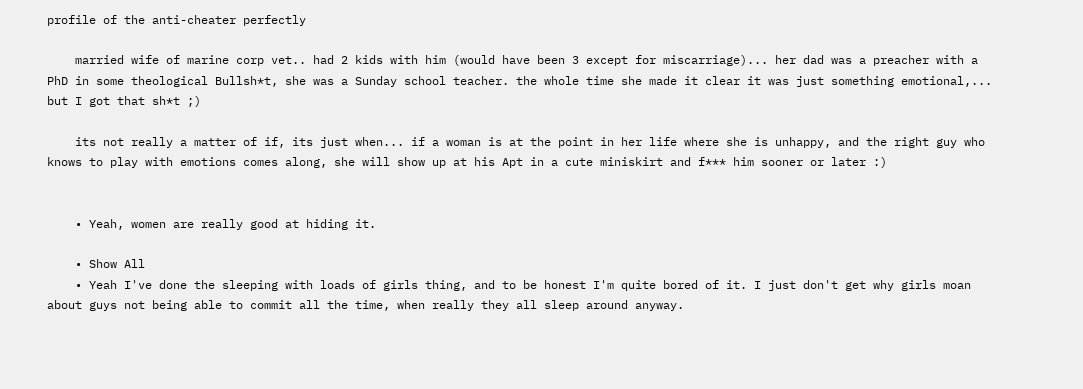profile of the anti-cheater perfectly

    married wife of marine corp vet.. had 2 kids with him (would have been 3 except for miscarriage)... her dad was a preacher with a PhD in some theological Bullsh*t, she was a Sunday school teacher. the whole time she made it clear it was just something emotional,... but I got that sh*t ;)

    its not really a matter of if, its just when... if a woman is at the point in her life where she is unhappy, and the right guy who knows to play with emotions comes along, she will show up at his Apt in a cute miniskirt and f*** him sooner or later :)


    • Yeah, women are really good at hiding it.

    • Show All
    • Yeah I've done the sleeping with loads of girls thing, and to be honest I'm quite bored of it. I just don't get why girls moan about guys not being able to commit all the time, when really they all sleep around anyway.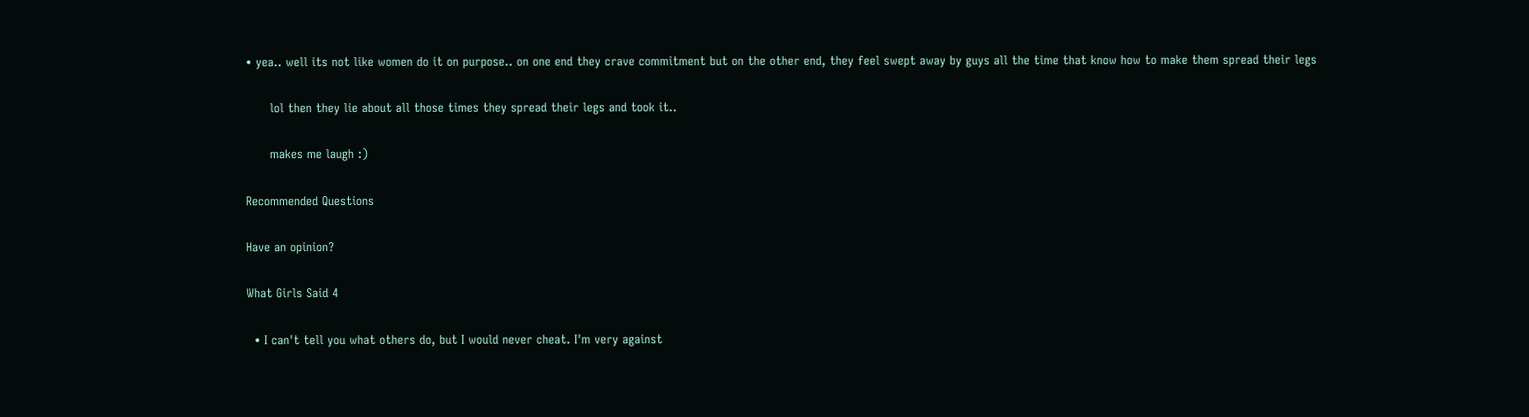• yea.. well its not like women do it on purpose.. on one end they crave commitment but on the other end, they feel swept away by guys all the time that know how to make them spread their legs

      lol then they lie about all those times they spread their legs and took it..

      makes me laugh :)

Recommended Questions

Have an opinion?

What Girls Said 4

  • I can't tell you what others do, but I would never cheat. I'm very against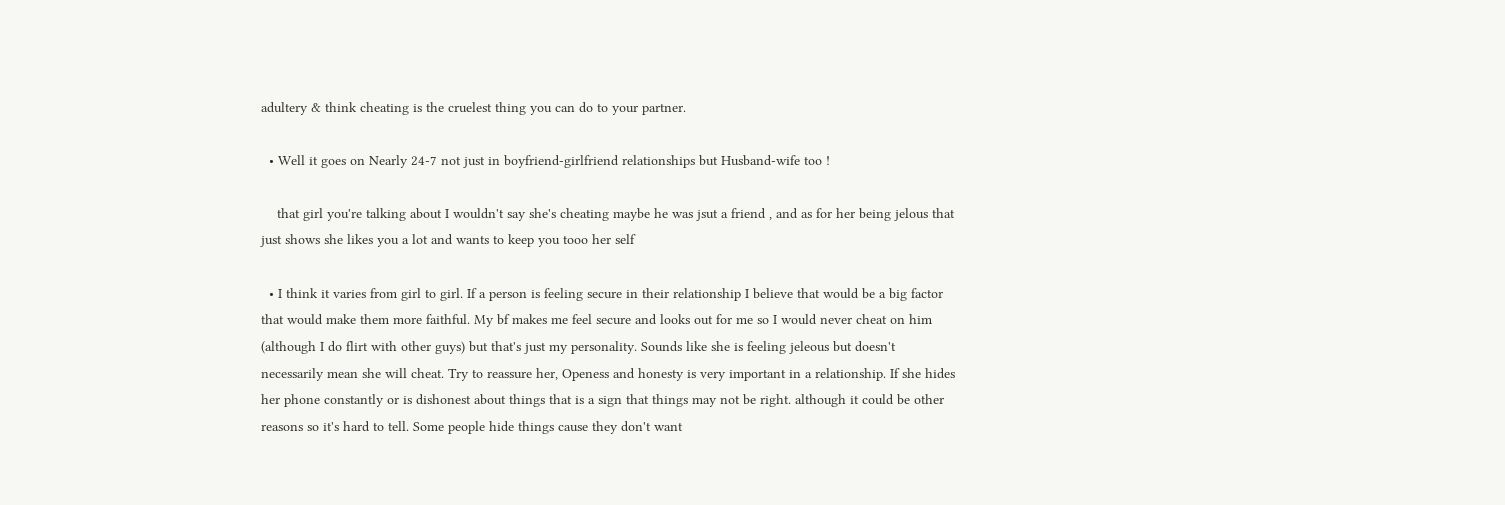adultery & think cheating is the cruelest thing you can do to your partner.

  • Well it goes on Nearly 24-7 not just in boyfriend-girlfriend relationships but Husband-wife too !

    that girl you're talking about I wouldn't say she's cheating maybe he was jsut a friend , and as for her being jelous that just shows she likes you a lot and wants to keep you tooo her self

  • I think it varies from girl to girl. If a person is feeling secure in their relationship I believe that would be a big factor that would make them more faithful. My bf makes me feel secure and looks out for me so I would never cheat on him (although I do flirt with other guys) but that's just my personality. Sounds like she is feeling jeleous but doesn't necessarily mean she will cheat. Try to reassure her, Openess and honesty is very important in a relationship. If she hides her phone constantly or is dishonest about things that is a sign that things may not be right. although it could be other reasons so it's hard to tell. Some people hide things cause they don't want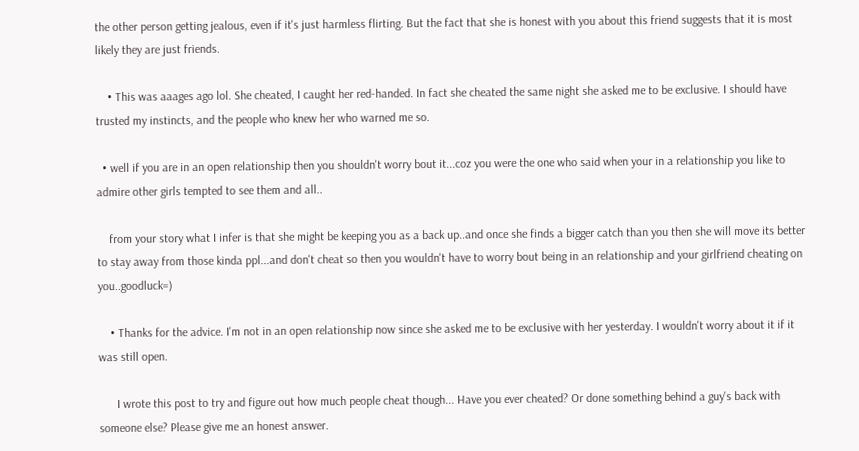the other person getting jealous, even if it's just harmless flirting. But the fact that she is honest with you about this friend suggests that it is most likely they are just friends.

    • This was aaages ago lol. She cheated, I caught her red-handed. In fact she cheated the same night she asked me to be exclusive. I should have trusted my instincts, and the people who knew her who warned me so.

  • well if you are in an open relationship then you shouldn't worry bout it...coz you were the one who said when your in a relationship you like to admire other girls tempted to see them and all..

    from your story what I infer is that she might be keeping you as a back up..and once she finds a bigger catch than you then she will move its better to stay away from those kinda ppl...and don't cheat so then you wouldn't have to worry bout being in an relationship and your girlfriend cheating on you..goodluck=)

    • Thanks for the advice. I'm not in an open relationship now since she asked me to be exclusive with her yesterday. I wouldn't worry about it if it was still open.

      I wrote this post to try and figure out how much people cheat though... Have you ever cheated? Or done something behind a guy's back with someone else? Please give me an honest answer.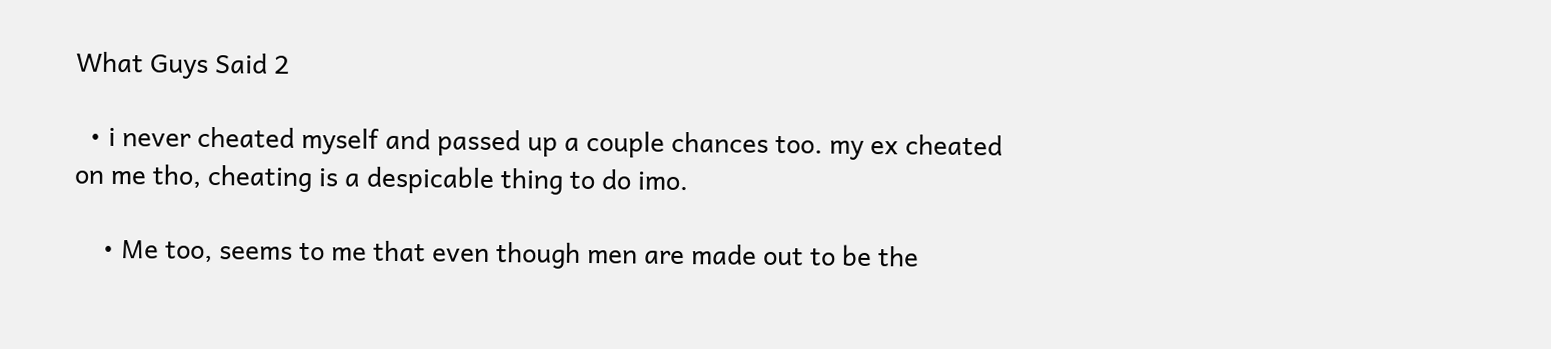What Guys Said 2

  • i never cheated myself and passed up a couple chances too. my ex cheated on me tho, cheating is a despicable thing to do imo.

    • Me too, seems to me that even though men are made out to be the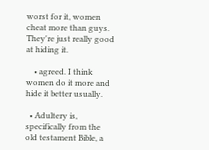worst for it, women cheat more than guys. They're just really good at hiding it.

    • agreed. I think women do it more and hide it better usually.

  • Adultery is, specifically from the old testament Bible, a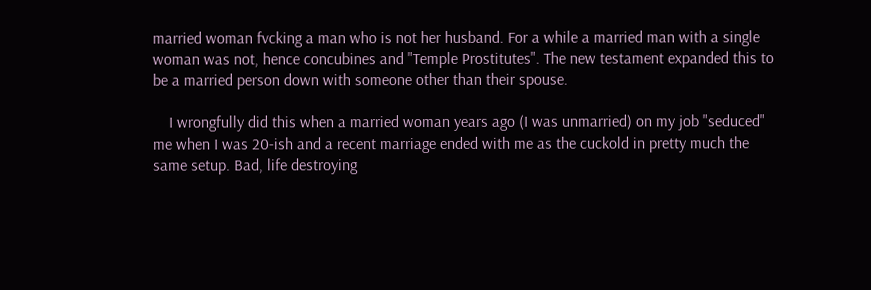married woman fvcking a man who is not her husband. For a while a married man with a single woman was not, hence concubines and "Temple Prostitutes". The new testament expanded this to be a married person down with someone other than their spouse.

    I wrongfully did this when a married woman years ago (I was unmarried) on my job "seduced" me when I was 20-ish and a recent marriage ended with me as the cuckold in pretty much the same setup. Bad, life destroying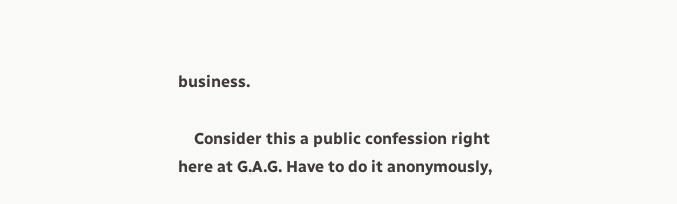business.

    Consider this a public confession right here at G.A.G. Have to do it anonymously,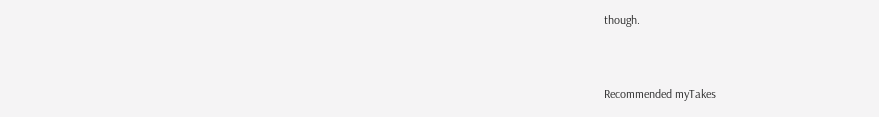though.


Recommended myTakes